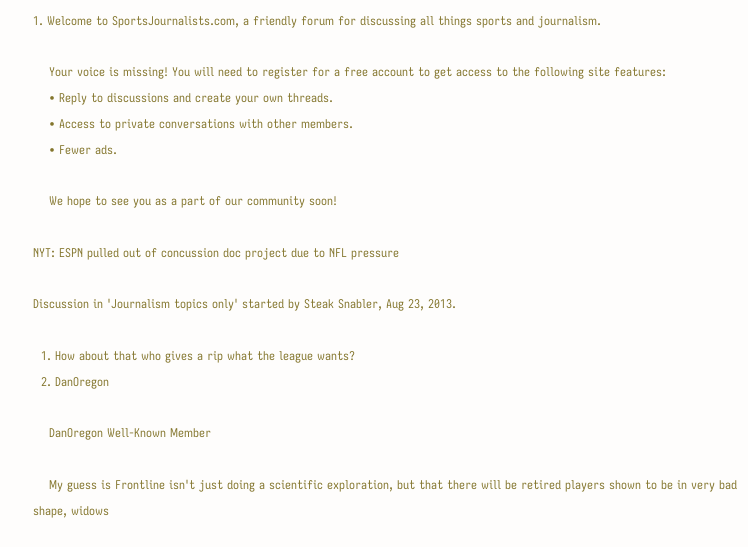1. Welcome to SportsJournalists.com, a friendly forum for discussing all things sports and journalism.

    Your voice is missing! You will need to register for a free account to get access to the following site features:
    • Reply to discussions and create your own threads.
    • Access to private conversations with other members.
    • Fewer ads.

    We hope to see you as a part of our community soon!

NYT: ESPN pulled out of concussion doc project due to NFL pressure

Discussion in 'Journalism topics only' started by Steak Snabler, Aug 23, 2013.

  1. How about that who gives a rip what the league wants?
  2. DanOregon

    DanOregon Well-Known Member

    My guess is Frontline isn't just doing a scientific exploration, but that there will be retired players shown to be in very bad shape, widows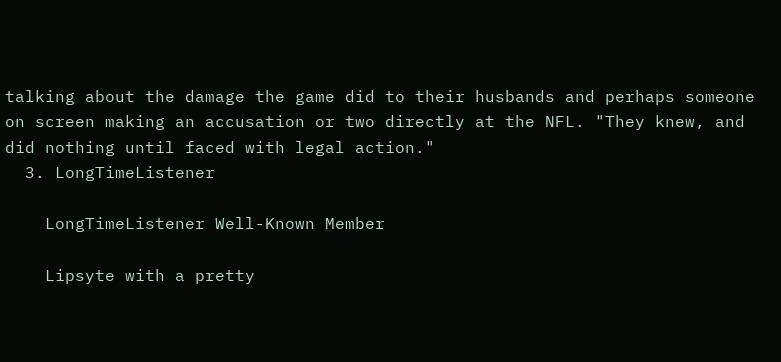talking about the damage the game did to their husbands and perhaps someone on screen making an accusation or two directly at the NFL. "They knew, and did nothing until faced with legal action."
  3. LongTimeListener

    LongTimeListener Well-Known Member

    Lipsyte with a pretty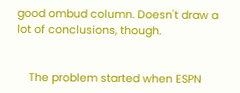good ombud column. Doesn't draw a lot of conclusions, though.


    The problem started when ESPN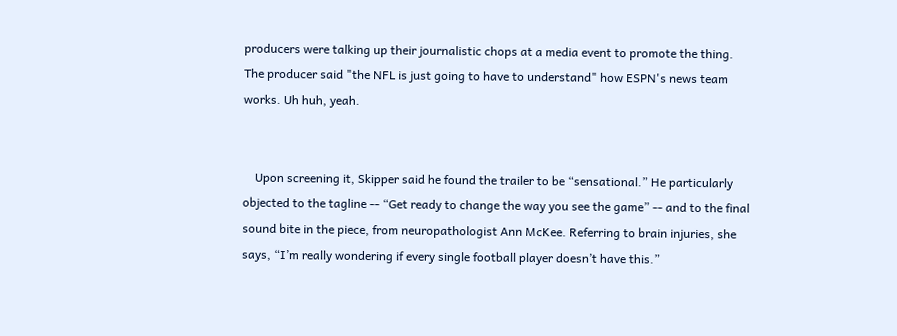producers were talking up their journalistic chops at a media event to promote the thing. The producer said "the NFL is just going to have to understand" how ESPN's news team works. Uh huh, yeah.


    Upon screening it, Skipper said he found the trailer to be “sensational.” He particularly objected to the tagline -- “Get ready to change the way you see the game” -- and to the final sound bite in the piece, from neuropathologist Ann McKee. Referring to brain injuries, she says, “I’m really wondering if every single football player doesn’t have this.”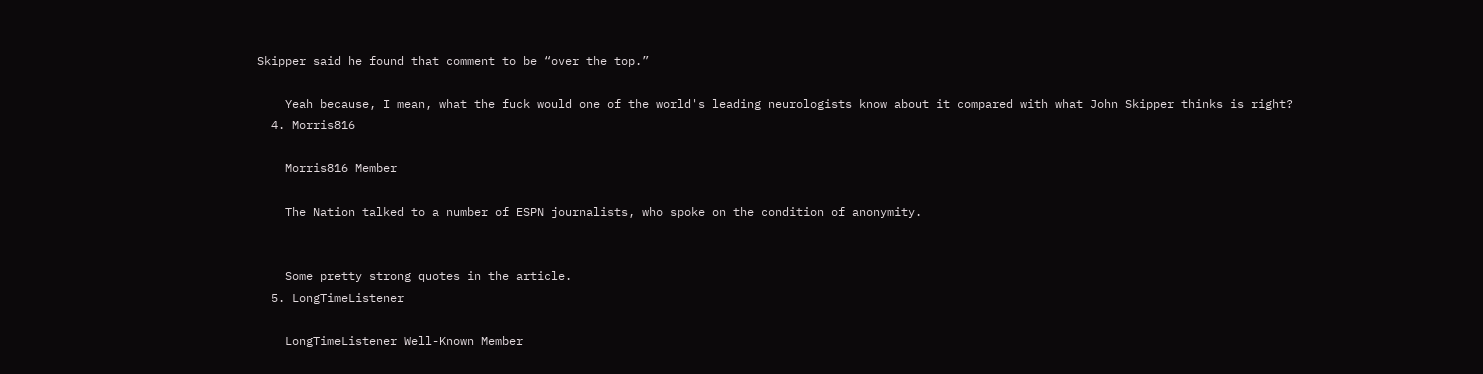Skipper said he found that comment to be “over the top.”

    Yeah because, I mean, what the fuck would one of the world's leading neurologists know about it compared with what John Skipper thinks is right?
  4. Morris816

    Morris816 Member

    The Nation talked to a number of ESPN journalists, who spoke on the condition of anonymity.


    Some pretty strong quotes in the article.
  5. LongTimeListener

    LongTimeListener Well-Known Member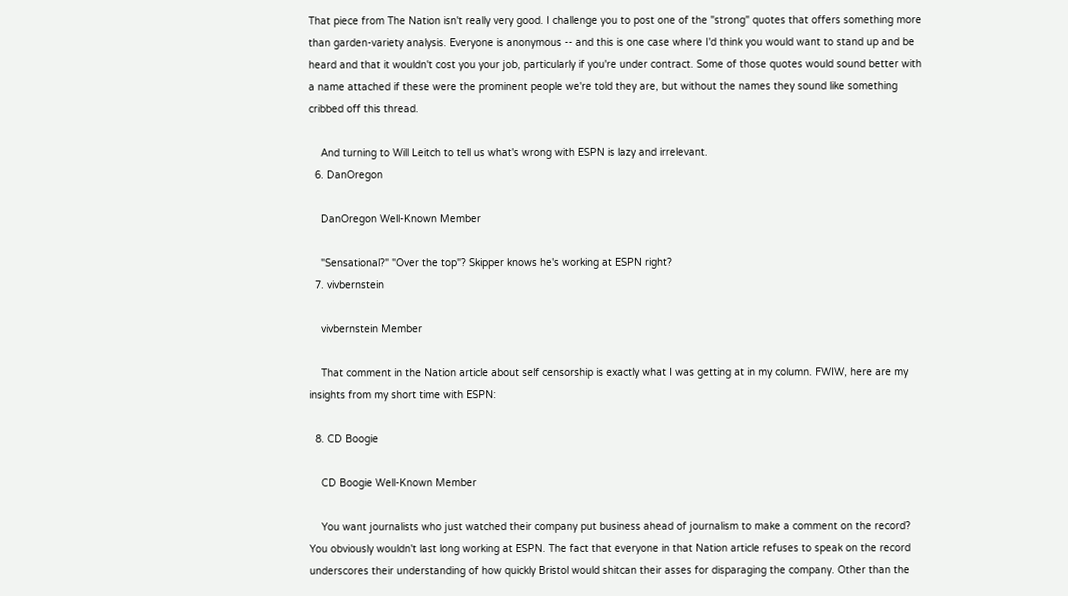That piece from The Nation isn't really very good. I challenge you to post one of the "strong" quotes that offers something more than garden-variety analysis. Everyone is anonymous -- and this is one case where I'd think you would want to stand up and be heard and that it wouldn't cost you your job, particularly if you're under contract. Some of those quotes would sound better with a name attached if these were the prominent people we're told they are, but without the names they sound like something cribbed off this thread.

    And turning to Will Leitch to tell us what's wrong with ESPN is lazy and irrelevant.
  6. DanOregon

    DanOregon Well-Known Member

    "Sensational?" "Over the top"? Skipper knows he's working at ESPN right?
  7. vivbernstein

    vivbernstein Member

    That comment in the Nation article about self censorship is exactly what I was getting at in my column. FWIW, here are my insights from my short time with ESPN:

  8. CD Boogie

    CD Boogie Well-Known Member

    You want journalists who just watched their company put business ahead of journalism to make a comment on the record? You obviously wouldn't last long working at ESPN. The fact that everyone in that Nation article refuses to speak on the record underscores their understanding of how quickly Bristol would shitcan their asses for disparaging the company. Other than the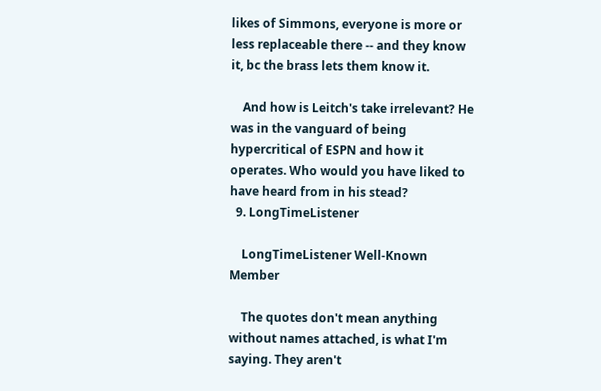likes of Simmons, everyone is more or less replaceable there -- and they know it, bc the brass lets them know it.

    And how is Leitch's take irrelevant? He was in the vanguard of being hypercritical of ESPN and how it operates. Who would you have liked to have heard from in his stead?
  9. LongTimeListener

    LongTimeListener Well-Known Member

    The quotes don't mean anything without names attached, is what I'm saying. They aren't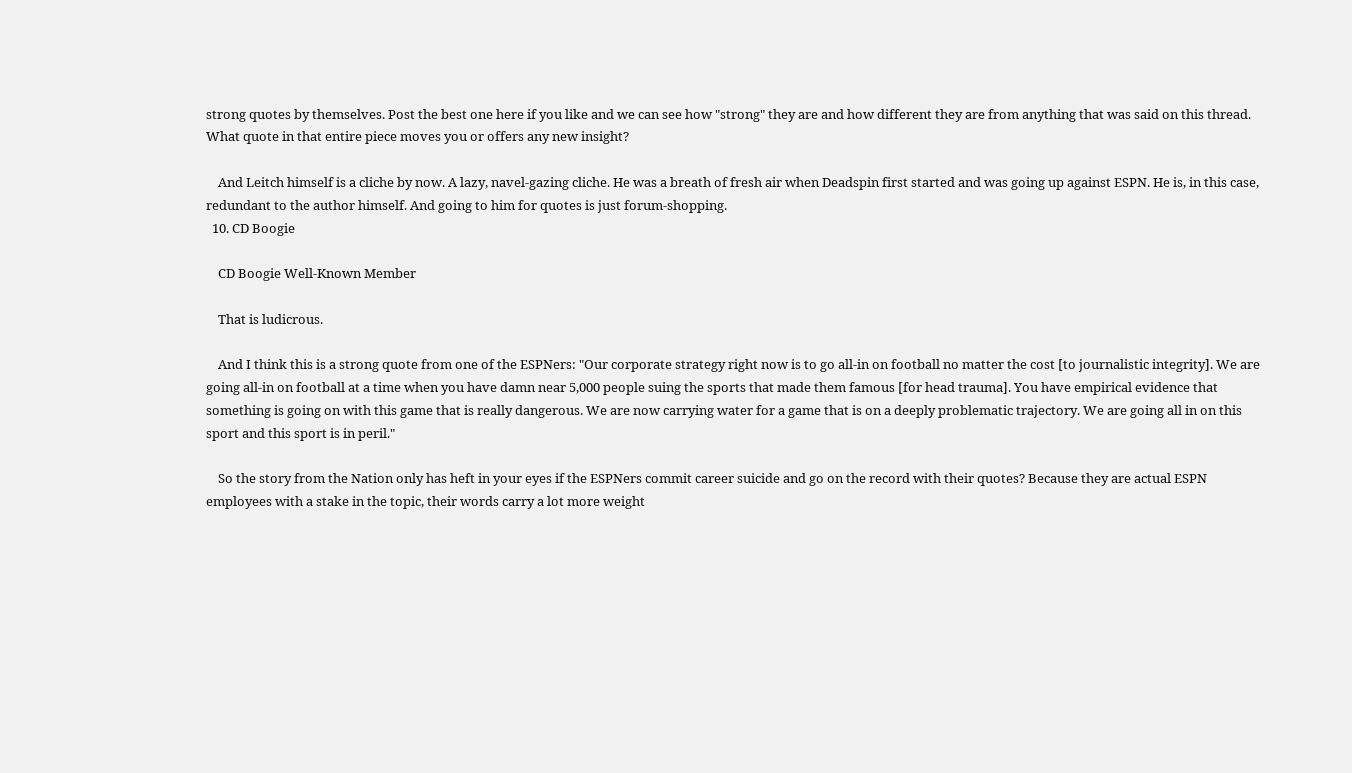strong quotes by themselves. Post the best one here if you like and we can see how "strong" they are and how different they are from anything that was said on this thread. What quote in that entire piece moves you or offers any new insight?

    And Leitch himself is a cliche by now. A lazy, navel-gazing cliche. He was a breath of fresh air when Deadspin first started and was going up against ESPN. He is, in this case, redundant to the author himself. And going to him for quotes is just forum-shopping.
  10. CD Boogie

    CD Boogie Well-Known Member

    That is ludicrous.

    And I think this is a strong quote from one of the ESPNers: "Our corporate strategy right now is to go all-in on football no matter the cost [to journalistic integrity]. We are going all-in on football at a time when you have damn near 5,000 people suing the sports that made them famous [for head trauma]. You have empirical evidence that something is going on with this game that is really dangerous. We are now carrying water for a game that is on a deeply problematic trajectory. We are going all in on this sport and this sport is in peril."

    So the story from the Nation only has heft in your eyes if the ESPNers commit career suicide and go on the record with their quotes? Because they are actual ESPN employees with a stake in the topic, their words carry a lot more weight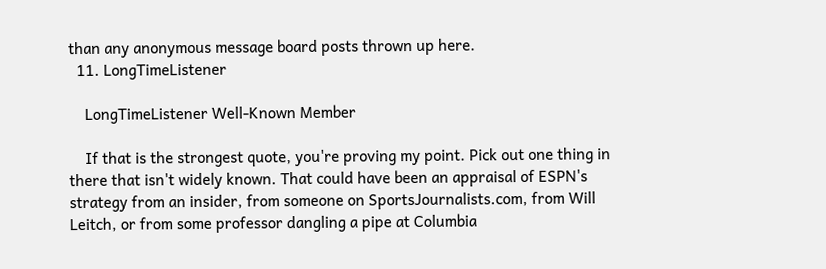than any anonymous message board posts thrown up here.
  11. LongTimeListener

    LongTimeListener Well-Known Member

    If that is the strongest quote, you're proving my point. Pick out one thing in there that isn't widely known. That could have been an appraisal of ESPN's strategy from an insider, from someone on SportsJournalists.com, from Will Leitch, or from some professor dangling a pipe at Columbia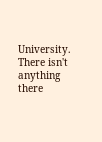University. There isn't anything there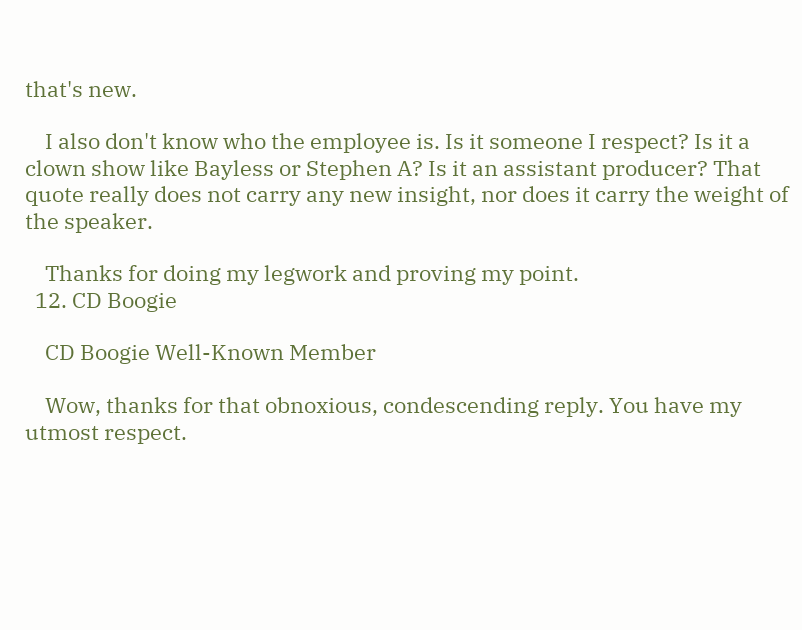that's new.

    I also don't know who the employee is. Is it someone I respect? Is it a clown show like Bayless or Stephen A? Is it an assistant producer? That quote really does not carry any new insight, nor does it carry the weight of the speaker.

    Thanks for doing my legwork and proving my point.
  12. CD Boogie

    CD Boogie Well-Known Member

    Wow, thanks for that obnoxious, condescending reply. You have my utmost respect.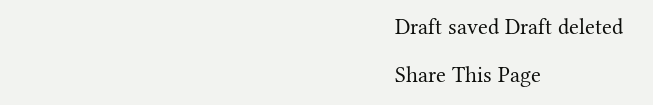Draft saved Draft deleted

Share This Page